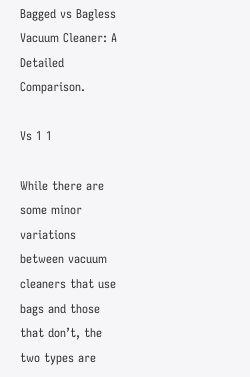Bagged vs Bagless Vacuum Cleaner: A Detailed Comparison.

Vs 1 1

While there are some minor variations between vacuum cleaners that use bags and those that don’t, the two types are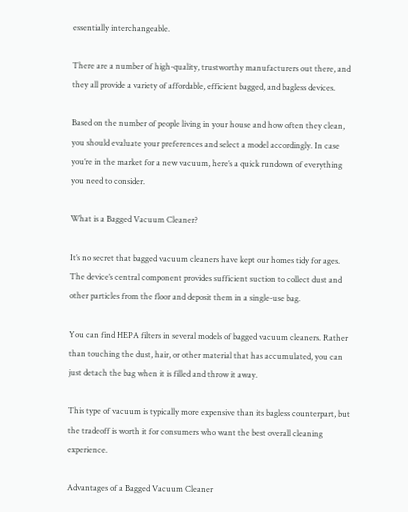essentially interchangeable.

There are a number of high-quality, trustworthy manufacturers out there, and they all provide a variety of affordable, efficient bagged, and bagless devices.

Based on the number of people living in your house and how often they clean, you should evaluate your preferences and select a model accordingly. In case you’re in the market for a new vacuum, here’s a quick rundown of everything you need to consider.

What is a Bagged Vacuum Cleaner?

It’s no secret that bagged vacuum cleaners have kept our homes tidy for ages. The device’s central component provides sufficient suction to collect dust and other particles from the floor and deposit them in a single-use bag.

You can find HEPA filters in several models of bagged vacuum cleaners. Rather than touching the dust, hair, or other material that has accumulated, you can just detach the bag when it is filled and throw it away.

This type of vacuum is typically more expensive than its bagless counterpart, but the tradeoff is worth it for consumers who want the best overall cleaning experience.

Advantages of a Bagged Vacuum Cleaner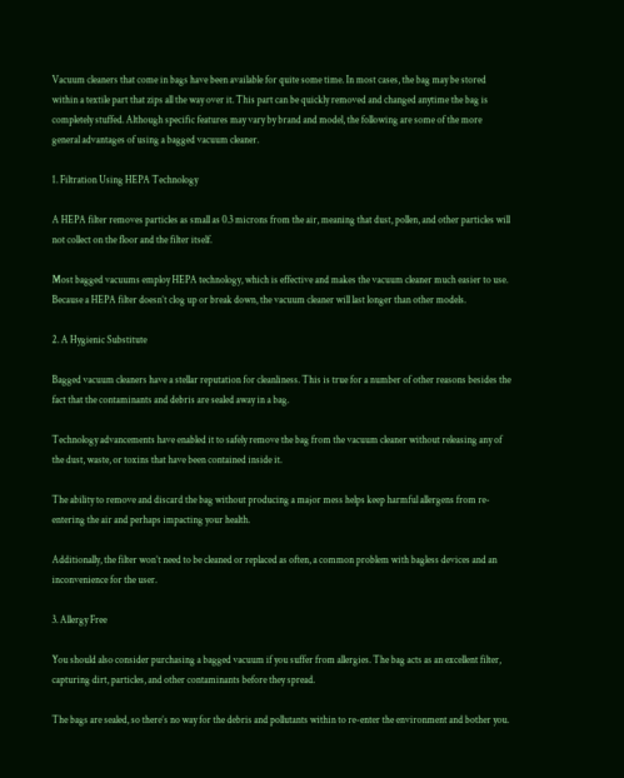Vacuum cleaners that come in bags have been available for quite some time. In most cases, the bag may be stored within a textile part that zips all the way over it. This part can be quickly removed and changed anytime the bag is completely stuffed. Although specific features may vary by brand and model, the following are some of the more general advantages of using a bagged vacuum cleaner.

1. Filtration Using HEPA Technology

A HEPA filter removes particles as small as 0.3 microns from the air, meaning that dust, pollen, and other particles will not collect on the floor and the filter itself.

Most bagged vacuums employ HEPA technology, which is effective and makes the vacuum cleaner much easier to use. Because a HEPA filter doesn’t clog up or break down, the vacuum cleaner will last longer than other models.

2. A Hygienic Substitute

Bagged vacuum cleaners have a stellar reputation for cleanliness. This is true for a number of other reasons besides the fact that the contaminants and debris are sealed away in a bag.

Technology advancements have enabled it to safely remove the bag from the vacuum cleaner without releasing any of the dust, waste, or toxins that have been contained inside it.

The ability to remove and discard the bag without producing a major mess helps keep harmful allergens from re-entering the air and perhaps impacting your health.

Additionally, the filter won’t need to be cleaned or replaced as often, a common problem with bagless devices and an inconvenience for the user.

3. Allergy Free

You should also consider purchasing a bagged vacuum if you suffer from allergies. The bag acts as an excellent filter, capturing dirt, particles, and other contaminants before they spread.

The bags are sealed, so there’s no way for the debris and pollutants within to re-enter the environment and bother you.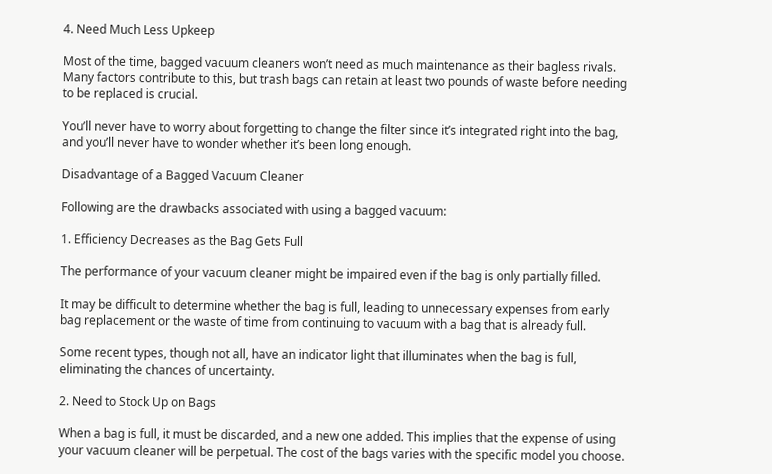4. Need Much Less Upkeep

Most of the time, bagged vacuum cleaners won’t need as much maintenance as their bagless rivals. Many factors contribute to this, but trash bags can retain at least two pounds of waste before needing to be replaced is crucial.

You’ll never have to worry about forgetting to change the filter since it’s integrated right into the bag, and you’ll never have to wonder whether it’s been long enough.

Disadvantage of a Bagged Vacuum Cleaner

Following are the drawbacks associated with using a bagged vacuum:

1. Efficiency Decreases as the Bag Gets Full

The performance of your vacuum cleaner might be impaired even if the bag is only partially filled.

It may be difficult to determine whether the bag is full, leading to unnecessary expenses from early bag replacement or the waste of time from continuing to vacuum with a bag that is already full.

Some recent types, though not all, have an indicator light that illuminates when the bag is full, eliminating the chances of uncertainty.

2. Need to Stock Up on Bags

When a bag is full, it must be discarded, and a new one added. This implies that the expense of using your vacuum cleaner will be perpetual. The cost of the bags varies with the specific model you choose.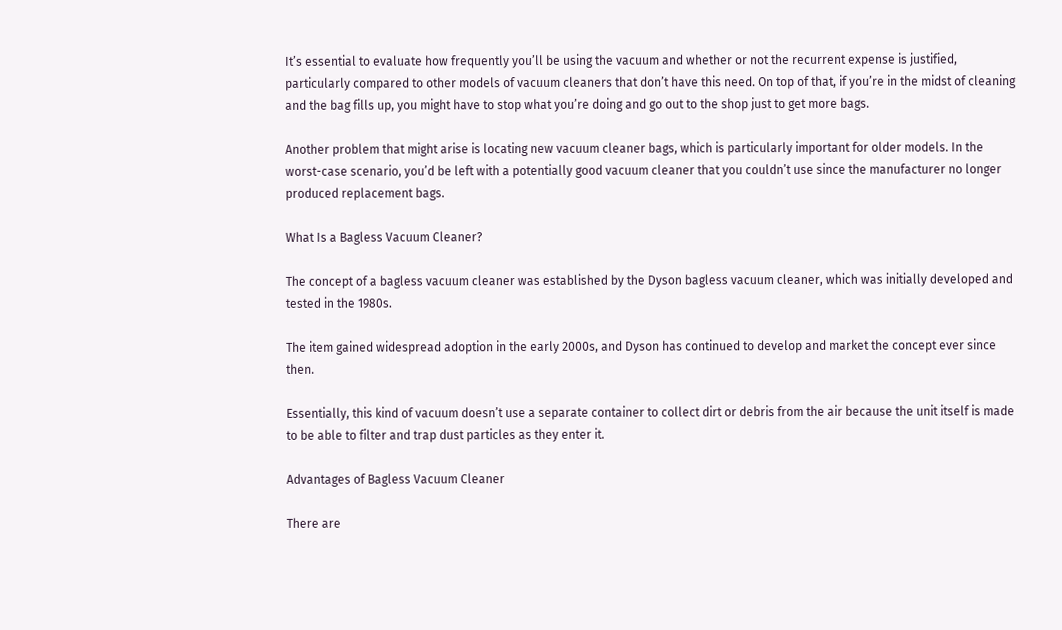It’s essential to evaluate how frequently you’ll be using the vacuum and whether or not the recurrent expense is justified, particularly compared to other models of vacuum cleaners that don’t have this need. On top of that, if you’re in the midst of cleaning and the bag fills up, you might have to stop what you’re doing and go out to the shop just to get more bags.

Another problem that might arise is locating new vacuum cleaner bags, which is particularly important for older models. In the worst-case scenario, you’d be left with a potentially good vacuum cleaner that you couldn’t use since the manufacturer no longer produced replacement bags.

What Is a Bagless Vacuum Cleaner?

The concept of a bagless vacuum cleaner was established by the Dyson bagless vacuum cleaner, which was initially developed and tested in the 1980s.

The item gained widespread adoption in the early 2000s, and Dyson has continued to develop and market the concept ever since then.

Essentially, this kind of vacuum doesn’t use a separate container to collect dirt or debris from the air because the unit itself is made to be able to filter and trap dust particles as they enter it.

Advantages of Bagless Vacuum Cleaner

There are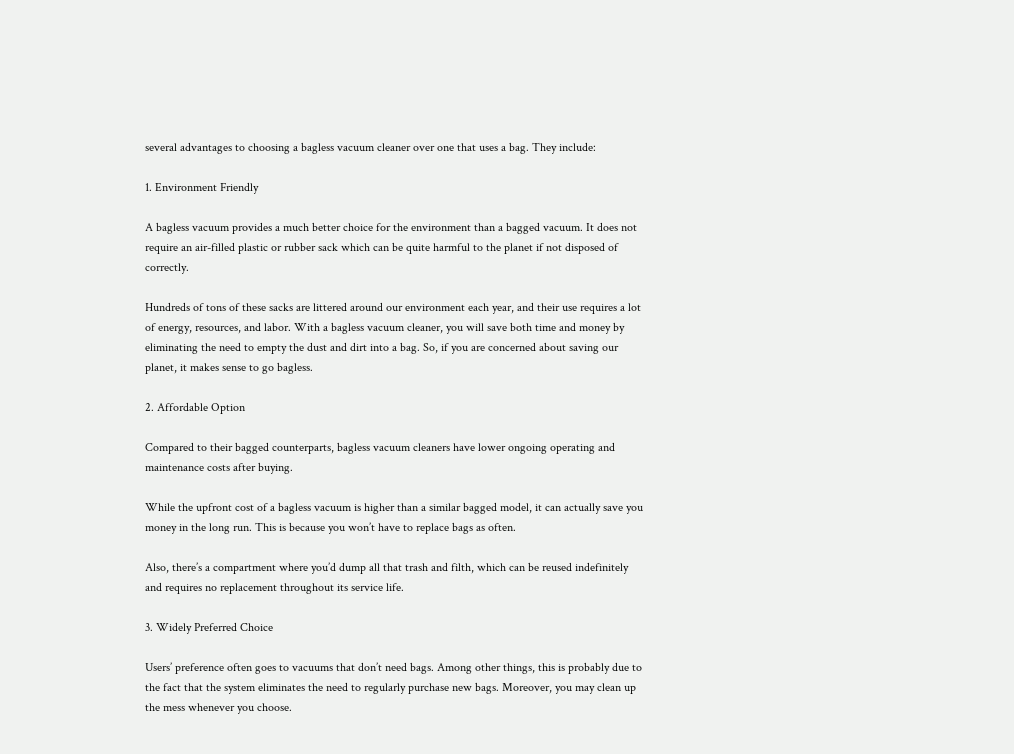several advantages to choosing a bagless vacuum cleaner over one that uses a bag. They include:

1. Environment Friendly

A bagless vacuum provides a much better choice for the environment than a bagged vacuum. It does not require an air-filled plastic or rubber sack which can be quite harmful to the planet if not disposed of correctly.

Hundreds of tons of these sacks are littered around our environment each year, and their use requires a lot of energy, resources, and labor. With a bagless vacuum cleaner, you will save both time and money by eliminating the need to empty the dust and dirt into a bag. So, if you are concerned about saving our planet, it makes sense to go bagless.

2. Affordable Option

Compared to their bagged counterparts, bagless vacuum cleaners have lower ongoing operating and maintenance costs after buying.

While the upfront cost of a bagless vacuum is higher than a similar bagged model, it can actually save you money in the long run. This is because you won’t have to replace bags as often.

Also, there’s a compartment where you’d dump all that trash and filth, which can be reused indefinitely and requires no replacement throughout its service life.

3. Widely Preferred Choice

Users’ preference often goes to vacuums that don’t need bags. Among other things, this is probably due to the fact that the system eliminates the need to regularly purchase new bags. Moreover, you may clean up the mess whenever you choose.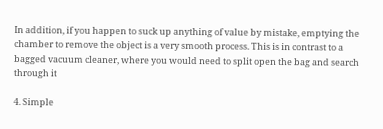In addition, if you happen to suck up anything of value by mistake, emptying the chamber to remove the object is a very smooth process. This is in contrast to a bagged vacuum cleaner, where you would need to split open the bag and search through it

4. Simple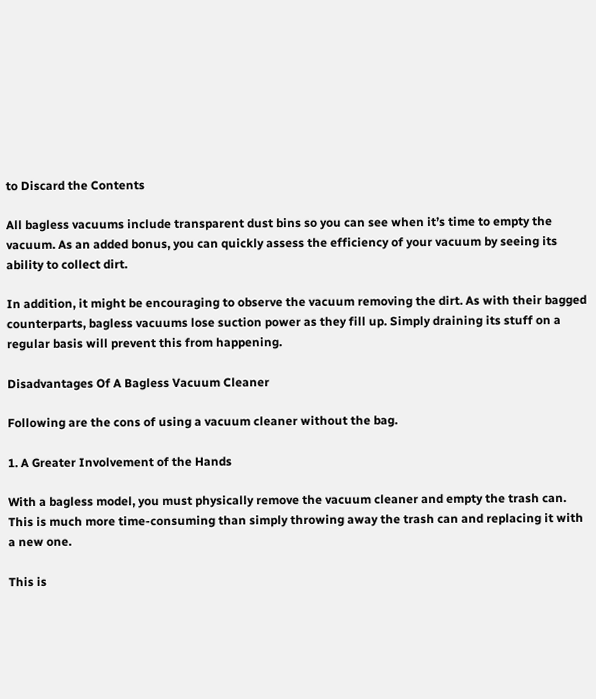to Discard the Contents

All bagless vacuums include transparent dust bins so you can see when it’s time to empty the vacuum. As an added bonus, you can quickly assess the efficiency of your vacuum by seeing its ability to collect dirt.

In addition, it might be encouraging to observe the vacuum removing the dirt. As with their bagged counterparts, bagless vacuums lose suction power as they fill up. Simply draining its stuff on a regular basis will prevent this from happening.

Disadvantages Of A Bagless Vacuum Cleaner

Following are the cons of using a vacuum cleaner without the bag.

1. A Greater Involvement of the Hands

With a bagless model, you must physically remove the vacuum cleaner and empty the trash can. This is much more time-consuming than simply throwing away the trash can and replacing it with a new one.

This is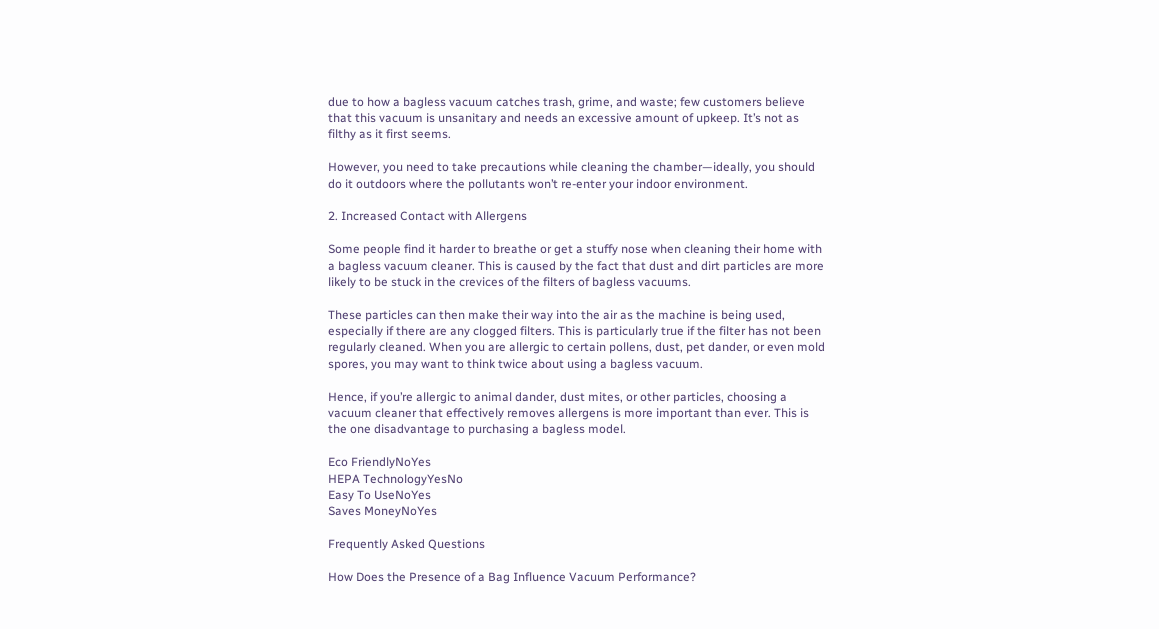due to how a bagless vacuum catches trash, grime, and waste; few customers believe that this vacuum is unsanitary and needs an excessive amount of upkeep. It’s not as filthy as it first seems.

However, you need to take precautions while cleaning the chamber—ideally, you should do it outdoors where the pollutants won’t re-enter your indoor environment.

2. Increased Contact with Allergens

Some people find it harder to breathe or get a stuffy nose when cleaning their home with a bagless vacuum cleaner. This is caused by the fact that dust and dirt particles are more likely to be stuck in the crevices of the filters of bagless vacuums.

These particles can then make their way into the air as the machine is being used, especially if there are any clogged filters. This is particularly true if the filter has not been regularly cleaned. When you are allergic to certain pollens, dust, pet dander, or even mold spores, you may want to think twice about using a bagless vacuum.

Hence, if you’re allergic to animal dander, dust mites, or other particles, choosing a vacuum cleaner that effectively removes allergens is more important than ever. This is the one disadvantage to purchasing a bagless model.

Eco FriendlyNoYes
HEPA TechnologyYesNo
Easy To UseNoYes
Saves MoneyNoYes

Frequently Asked Questions

How Does the Presence of a Bag Influence Vacuum Performance?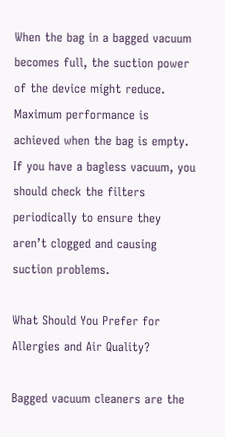When the bag in a bagged vacuum becomes full, the suction power of the device might reduce. Maximum performance is achieved when the bag is empty. If you have a bagless vacuum, you should check the filters periodically to ensure they aren’t clogged and causing suction problems.

What Should You Prefer for Allergies and Air Quality?

Bagged vacuum cleaners are the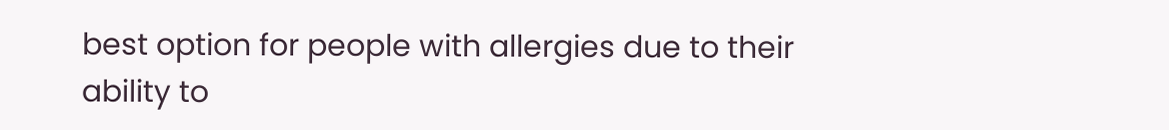best option for people with allergies due to their ability to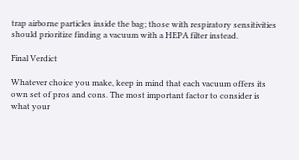trap airborne particles inside the bag; those with respiratory sensitivities should prioritize finding a vacuum with a HEPA filter instead.

Final Verdict

Whatever choice you make, keep in mind that each vacuum offers its own set of pros and cons. The most important factor to consider is what your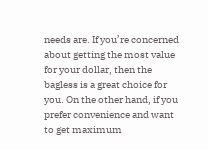needs are. If you’re concerned about getting the most value for your dollar, then the bagless is a great choice for you. On the other hand, if you prefer convenience and want to get maximum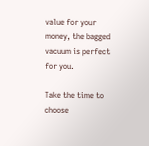value for your money, the bagged vacuum is perfect for you.

Take the time to choose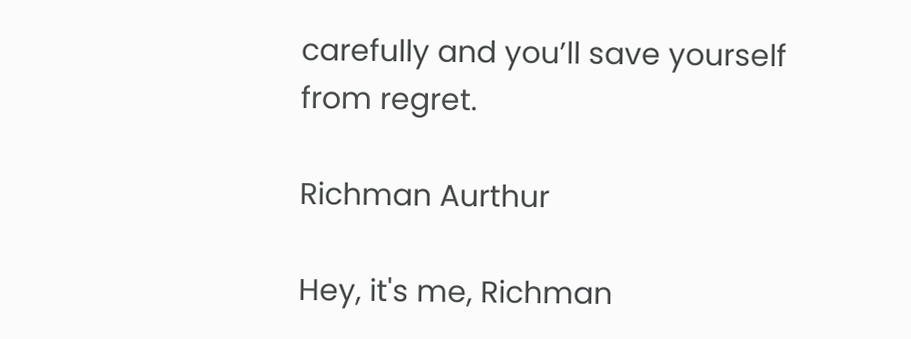carefully and you’ll save yourself from regret.

Richman Aurthur

Hey, it's me, Richman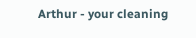Arthur - your cleaning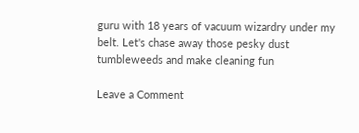guru with 18 years of vacuum wizardry under my belt. Let's chase away those pesky dust tumbleweeds and make cleaning fun

Leave a Comment